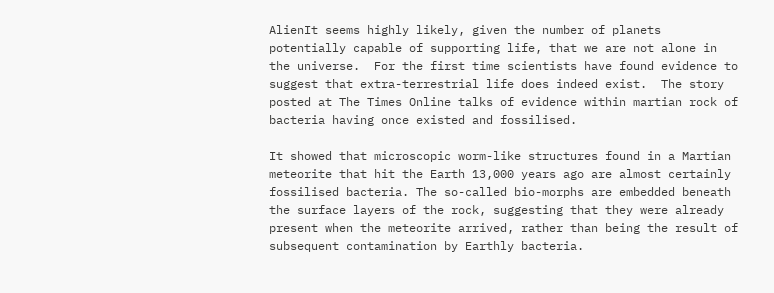AlienIt seems highly likely, given the number of planets potentially capable of supporting life, that we are not alone in the universe.  For the first time scientists have found evidence to suggest that extra-terrestrial life does indeed exist.  The story posted at The Times Online talks of evidence within martian rock of bacteria having once existed and fossilised.

It showed that microscopic worm-like structures found in a Martian meteorite that hit the Earth 13,000 years ago are almost certainly fossilised bacteria. The so-called bio-morphs are embedded beneath the surface layers of the rock, suggesting that they were already present when the meteorite arrived, rather than being the result of subsequent contamination by Earthly bacteria.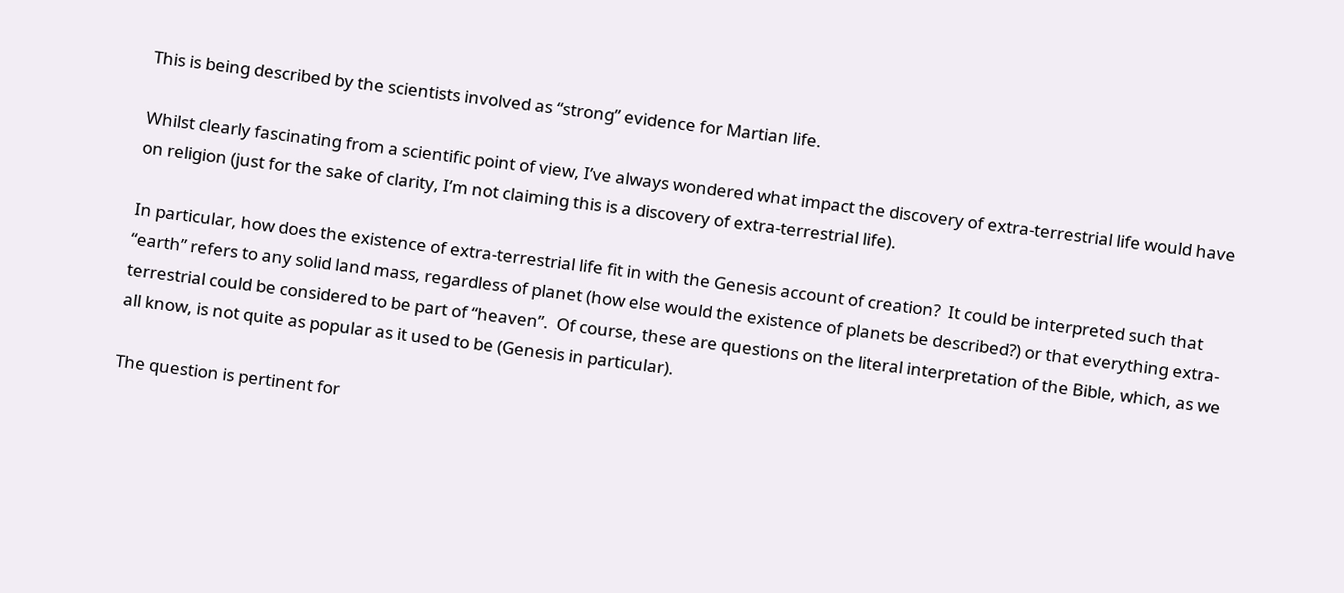This is being described by the scientists involved as “strong” evidence for Martian life.

Whilst clearly fascinating from a scientific point of view, I’ve always wondered what impact the discovery of extra-terrestrial life would have on religion (just for the sake of clarity, I’m not claiming this is a discovery of extra-terrestrial life).

In particular, how does the existence of extra-terrestrial life fit in with the Genesis account of creation?  It could be interpreted such that “earth” refers to any solid land mass, regardless of planet (how else would the existence of planets be described?) or that everything extra-terrestrial could be considered to be part of “heaven”.  Of course, these are questions on the literal interpretation of the Bible, which, as we all know, is not quite as popular as it used to be (Genesis in particular).

The question is pertinent for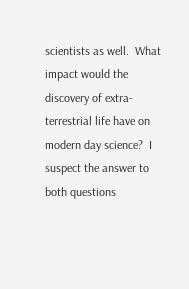scientists as well.  What impact would the discovery of extra-terrestrial life have on modern day science?  I suspect the answer to both questions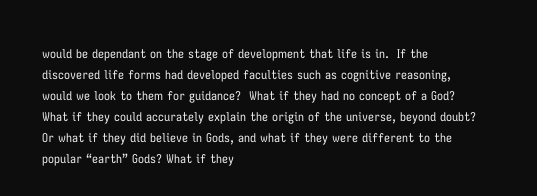would be dependant on the stage of development that life is in.  If the discovered life forms had developed faculties such as cognitive reasoning, would we look to them for guidance?  What if they had no concept of a God? What if they could accurately explain the origin of the universe, beyond doubt?  Or what if they did believe in Gods, and what if they were different to the popular “earth” Gods? What if they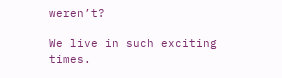weren’t?

We live in such exciting times.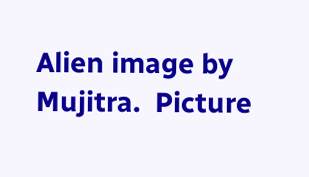Alien image by Mujitra.  Picture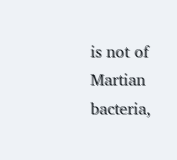is not of Martian bacteria,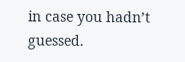in case you hadn’t guessed.